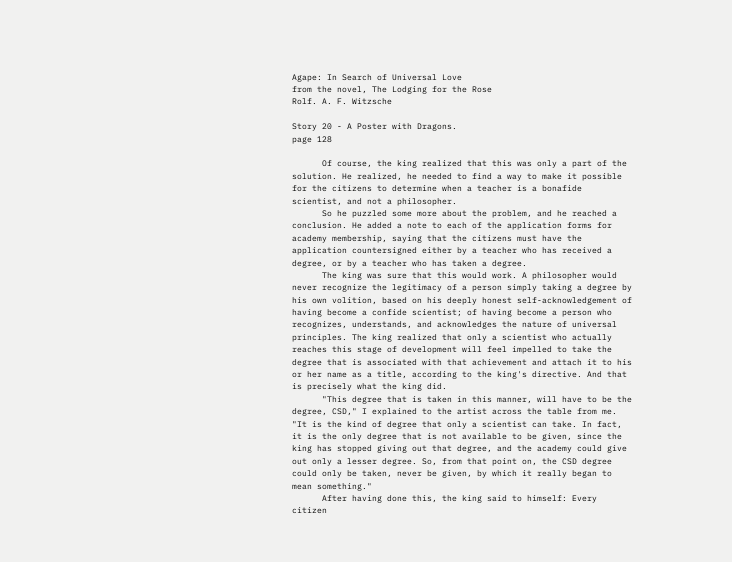Agape: In Search of Universal Love
from the novel, The Lodging for the Rose
Rolf. A. F. Witzsche

Story 20 - A Poster with Dragons.
page 128

      Of course, the king realized that this was only a part of the solution. He realized, he needed to find a way to make it possible for the citizens to determine when a teacher is a bonafide scientist, and not a philosopher.
      So he puzzled some more about the problem, and he reached a conclusion. He added a note to each of the application forms for academy membership, saying that the citizens must have the application countersigned either by a teacher who has received a degree, or by a teacher who has taken a degree.
      The king was sure that this would work. A philosopher would never recognize the legitimacy of a person simply taking a degree by his own volition, based on his deeply honest self-acknowledgement of having become a confide scientist; of having become a person who recognizes, understands, and acknowledges the nature of universal principles. The king realized that only a scientist who actually reaches this stage of development will feel impelled to take the degree that is associated with that achievement and attach it to his or her name as a title, according to the king's directive. And that is precisely what the king did.
      "This degree that is taken in this manner, will have to be the degree, CSD," I explained to the artist across the table from me. "It is the kind of degree that only a scientist can take. In fact, it is the only degree that is not available to be given, since the king has stopped giving out that degree, and the academy could give out only a lesser degree. So, from that point on, the CSD degree could only be taken, never be given, by which it really began to mean something."
      After having done this, the king said to himself: Every citizen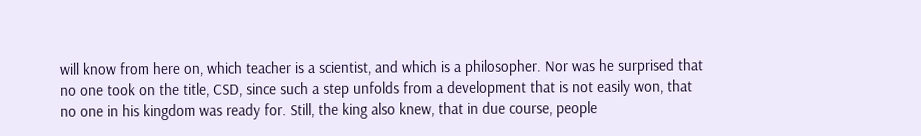will know from here on, which teacher is a scientist, and which is a philosopher. Nor was he surprised that no one took on the title, CSD, since such a step unfolds from a development that is not easily won, that no one in his kingdom was ready for. Still, the king also knew, that in due course, people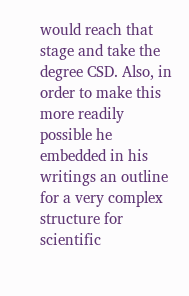would reach that stage and take the degree CSD. Also, in order to make this more readily possible he embedded in his writings an outline for a very complex structure for scientific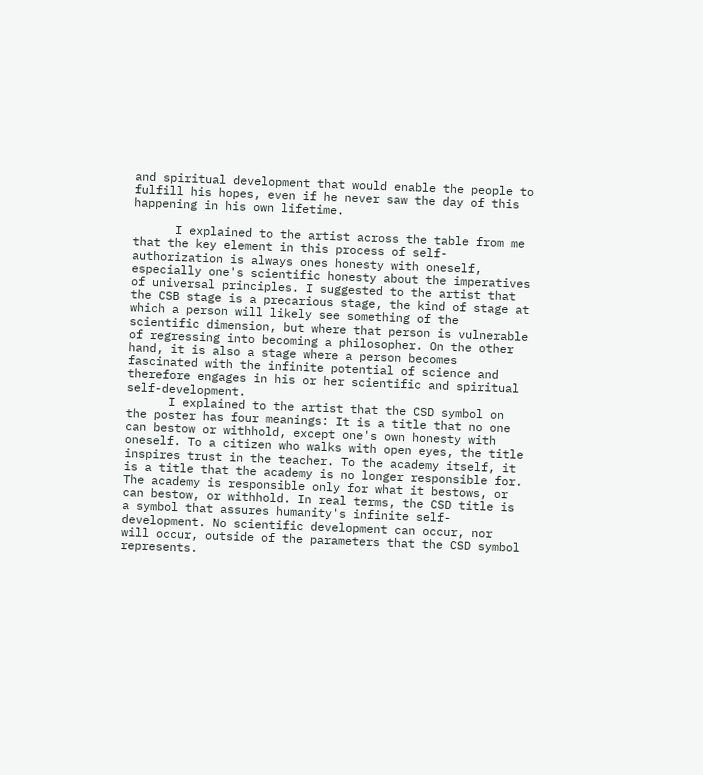and spiritual development that would enable the people to fulfill his hopes, even if he never saw the day of this happening in his own lifetime.

      I explained to the artist across the table from me that the key element in this process of self-authorization is always ones honesty with oneself, especially one's scientific honesty about the imperatives of universal principles. I suggested to the artist that the CSB stage is a precarious stage, the kind of stage at which a person will likely see something of the scientific dimension, but where that person is vulnerable of regressing into becoming a philosopher. On the other hand, it is also a stage where a person becomes fascinated with the infinite potential of science and therefore engages in his or her scientific and spiritual self-development.
      I explained to the artist that the CSD symbol on the poster has four meanings: It is a title that no one can bestow or withhold, except one's own honesty with oneself. To a citizen who walks with open eyes, the title inspires trust in the teacher. To the academy itself, it is a title that the academy is no longer responsible for. The academy is responsible only for what it bestows, or can bestow, or withhold. In real terms, the CSD title is a symbol that assures humanity's infinite self-development. No scientific development can occur, nor will occur, outside of the parameters that the CSD symbol represents.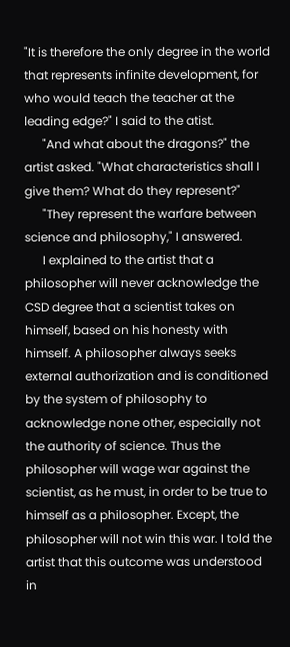"It is therefore the only degree in the world that represents infinite development, for who would teach the teacher at the leading edge?" I said to the atist.
      "And what about the dragons?" the artist asked. "What characteristics shall I give them? What do they represent?"
      "They represent the warfare between science and philosophy," I answered.
      I explained to the artist that a philosopher will never acknowledge the CSD degree that a scientist takes on himself, based on his honesty with himself. A philosopher always seeks external authorization and is conditioned by the system of philosophy to acknowledge none other, especially not the authority of science. Thus the philosopher will wage war against the scientist, as he must, in order to be true to himself as a philosopher. Except, the philosopher will not win this war. I told the artist that this outcome was understood in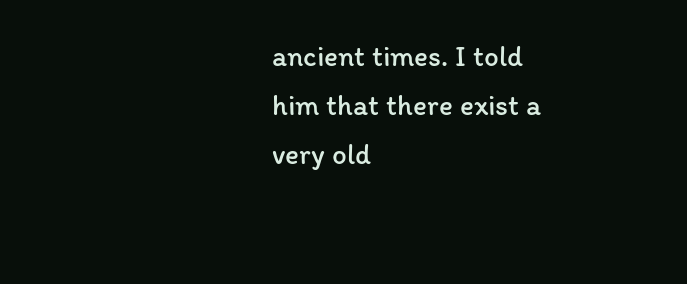ancient times. I told him that there exist a very old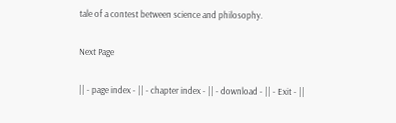tale of a contest between science and philosophy.

Next Page

|| - page index - || - chapter index - || - download - || - Exit - ||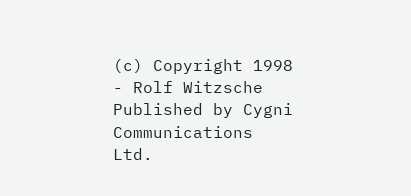(c) Copyright 1998 - Rolf Witzsche
Published by Cygni Communications Ltd.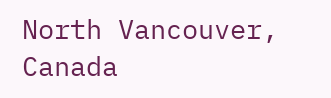North Vancouver, Canada